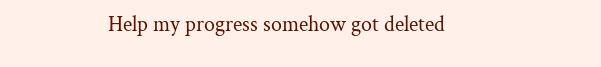Help my progress somehow got deleted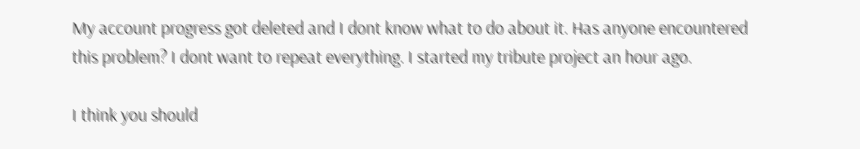My account progress got deleted and I dont know what to do about it. Has anyone encountered this problem? I dont want to repeat everything. I started my tribute project an hour ago.

I think you should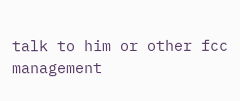talk to him or other fcc management